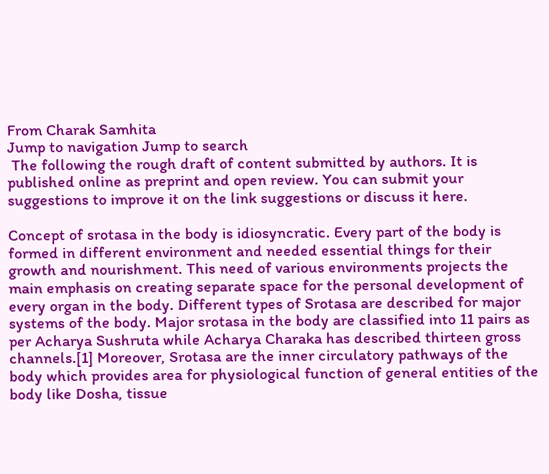From Charak Samhita
Jump to navigation Jump to search
 The following the rough draft of content submitted by authors. It is published online as preprint and open review. You can submit your suggestions to improve it on the link suggestions or discuss it here.

Concept of srotasa in the body is idiosyncratic. Every part of the body is formed in different environment and needed essential things for their growth and nourishment. This need of various environments projects the main emphasis on creating separate space for the personal development of every organ in the body. Different types of Srotasa are described for major systems of the body. Major srotasa in the body are classified into 11 pairs as per Acharya Sushruta while Acharya Charaka has described thirteen gross channels.[1] Moreover, Srotasa are the inner circulatory pathways of the body which provides area for physiological function of general entities of the body like Dosha, tissue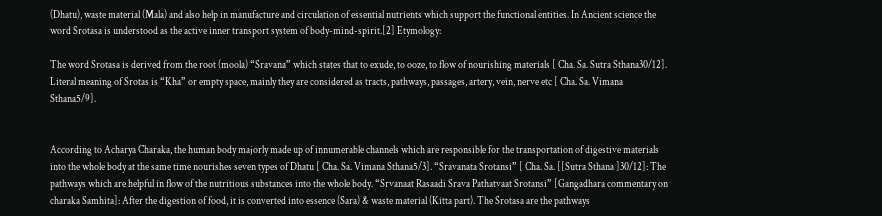(Dhatu), waste material (Mala) and also help in manufacture and circulation of essential nutrients which support the functional entities. In Ancient science the word Srotasa is understood as the active inner transport system of body-mind-spirit.[2] Etymology:

The word Srotasa is derived from the root (moola) “Sravana” which states that to exude, to ooze, to flow of nourishing materials [ Cha. Sa. Sutra Sthana30/12]. Literal meaning of Srotas is “Kha” or empty space, mainly they are considered as tracts, pathways, passages, artery, vein, nerve etc [ Cha. Sa. Vimana Sthana5/9].


According to Acharya Charaka, the human body majorly made up of innumerable channels which are responsible for the transportation of digestive materials into the whole body at the same time nourishes seven types of Dhatu [ Cha. Sa. Vimana Sthana5/3]. “Sravanata Srotansi” [ Cha. Sa. [[Sutra Sthana ]30/12]: The pathways which are helpful in flow of the nutritious substances into the whole body. “Srvanaat Rasaadi Srava Pathatvaat Srotansi” [Gangadhara commentary on charaka Samhita]: After the digestion of food, it is converted into essence (Sara) & waste material (Kitta part). The Srotasa are the pathways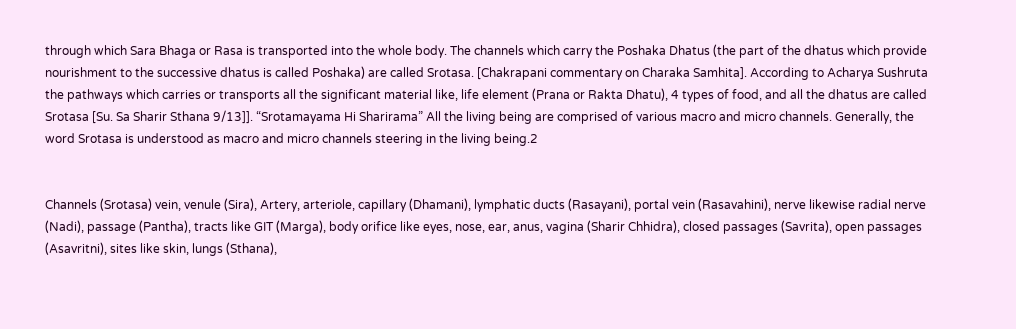through which Sara Bhaga or Rasa is transported into the whole body. The channels which carry the Poshaka Dhatus (the part of the dhatus which provide nourishment to the successive dhatus is called Poshaka) are called Srotasa. [Chakrapani commentary on Charaka Samhita]. According to Acharya Sushruta the pathways which carries or transports all the significant material like, life element (Prana or Rakta Dhatu), 4 types of food, and all the dhatus are called Srotasa [Su. Sa Sharir Sthana 9/13]]. “Srotamayama Hi Sharirama” All the living being are comprised of various macro and micro channels. Generally, the word Srotasa is understood as macro and micro channels steering in the living being.2


Channels (Srotasa) vein, venule (Sira), Artery, arteriole, capillary (Dhamani), lymphatic ducts (Rasayani), portal vein (Rasavahini), nerve likewise radial nerve (Nadi), passage (Pantha), tracts like GIT (Marga), body orifice like eyes, nose, ear, anus, vagina (Sharir Chhidra), closed passages (Savrita), open passages (Asavritni), sites like skin, lungs (Sthana),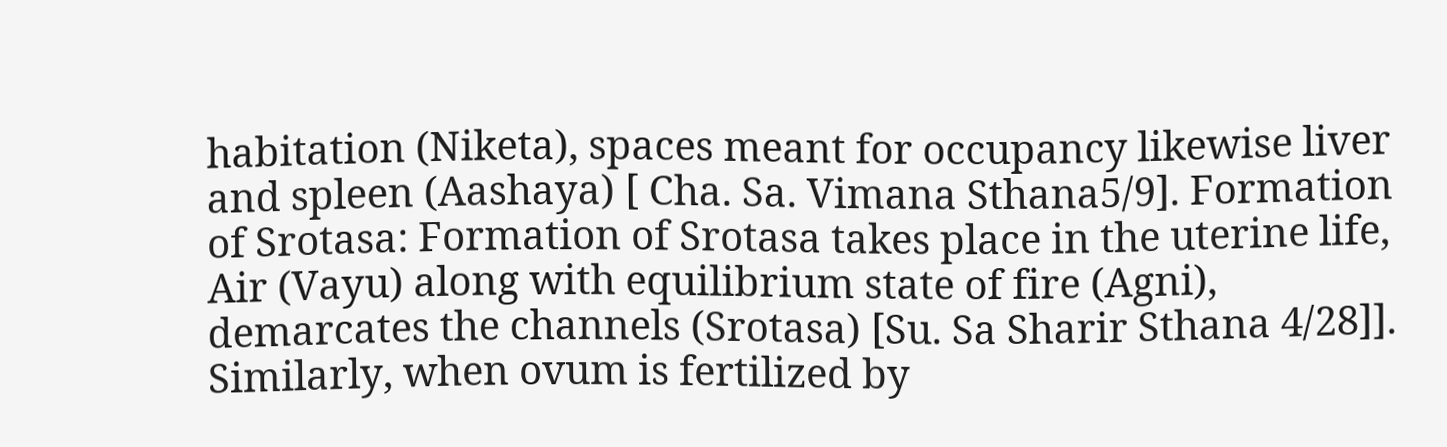habitation (Niketa), spaces meant for occupancy likewise liver and spleen (Aashaya) [ Cha. Sa. Vimana Sthana5/9]. Formation of Srotasa: Formation of Srotasa takes place in the uterine life, Air (Vayu) along with equilibrium state of fire (Agni), demarcates the channels (Srotasa) [Su. Sa Sharir Sthana 4/28]]. Similarly, when ovum is fertilized by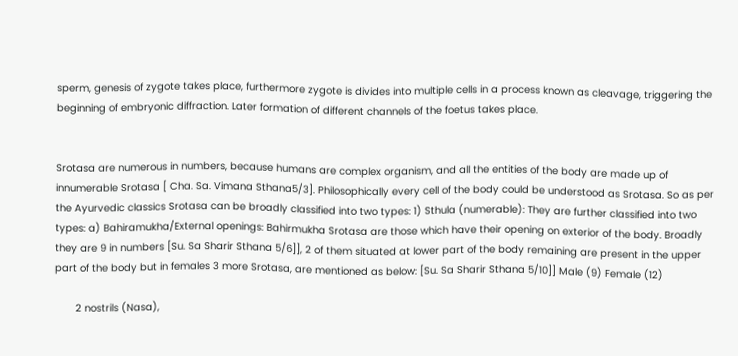sperm, genesis of zygote takes place, furthermore zygote is divides into multiple cells in a process known as cleavage, triggering the beginning of embryonic diffraction. Later formation of different channels of the foetus takes place.


Srotasa are numerous in numbers, because humans are complex organism, and all the entities of the body are made up of innumerable Srotasa [ Cha. Sa. Vimana Sthana5/3]. Philosophically every cell of the body could be understood as Srotasa. So as per the Ayurvedic classics Srotasa can be broadly classified into two types: 1) Sthula (numerable): They are further classified into two types: a) Bahiramukha/External openings: Bahirmukha Srotasa are those which have their opening on exterior of the body. Broadly they are 9 in numbers [Su. Sa Sharir Sthana 5/6]], 2 of them situated at lower part of the body remaining are present in the upper part of the body but in females 3 more Srotasa, are mentioned as below: [Su. Sa Sharir Sthana 5/10]] Male (9) Female (12)

       2 nostrils (Nasa),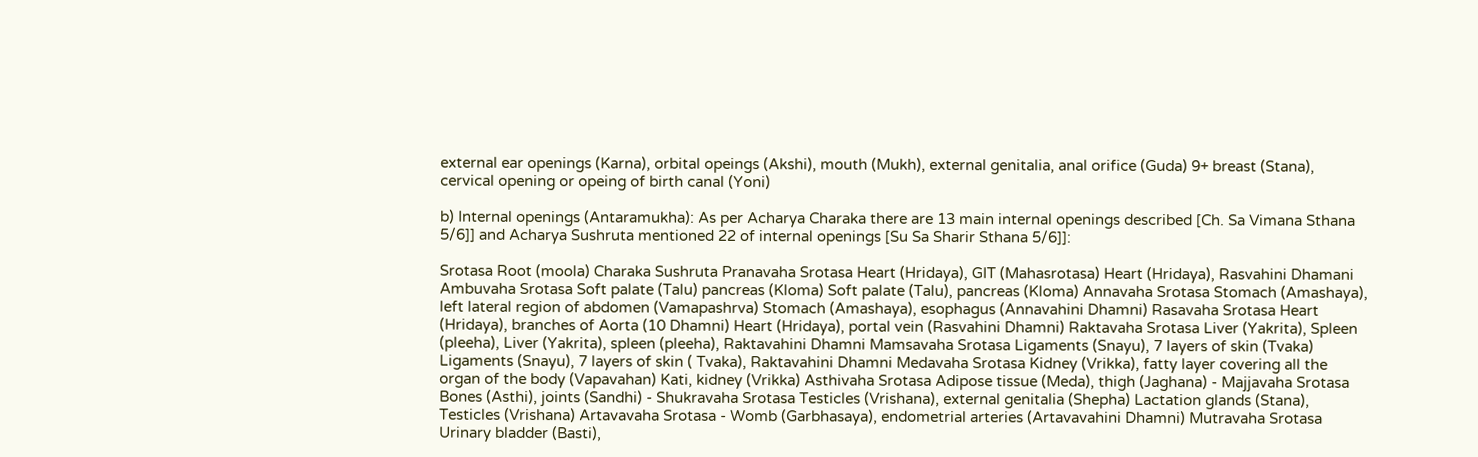external ear openings (Karna), orbital opeings (Akshi), mouth (Mukh), external genitalia, anal orifice (Guda) 9+ breast (Stana), cervical opening or opeing of birth canal (Yoni)

b) Internal openings (Antaramukha): As per Acharya Charaka there are 13 main internal openings described [Ch. Sa Vimana Sthana 5/6]] and Acharya Sushruta mentioned 22 of internal openings [Su Sa Sharir Sthana 5/6]]:

Srotasa Root (moola) Charaka Sushruta Pranavaha Srotasa Heart (Hridaya), GIT (Mahasrotasa) Heart (Hridaya), Rasvahini Dhamani Ambuvaha Srotasa Soft palate (Talu) pancreas (Kloma) Soft palate (Talu), pancreas (Kloma) Annavaha Srotasa Stomach (Amashaya), left lateral region of abdomen (Vamapashrva) Stomach (Amashaya), esophagus (Annavahini Dhamni) Rasavaha Srotasa Heart (Hridaya), branches of Aorta (10 Dhamni) Heart (Hridaya), portal vein (Rasvahini Dhamni) Raktavaha Srotasa Liver (Yakrita), Spleen (pleeha), Liver (Yakrita), spleen (pleeha), Raktavahini Dhamni Mamsavaha Srotasa Ligaments (Snayu), 7 layers of skin (Tvaka) Ligaments (Snayu), 7 layers of skin ( Tvaka), Raktavahini Dhamni Medavaha Srotasa Kidney (Vrikka), fatty layer covering all the organ of the body (Vapavahan) Kati, kidney (Vrikka) Asthivaha Srotasa Adipose tissue (Meda), thigh (Jaghana) - Majjavaha Srotasa Bones (Asthi), joints (Sandhi) - Shukravaha Srotasa Testicles (Vrishana), external genitalia (Shepha) Lactation glands (Stana), Testicles (Vrishana) Artavavaha Srotasa - Womb (Garbhasaya), endometrial arteries (Artavavahini Dhamni) Mutravaha Srotasa Urinary bladder (Basti),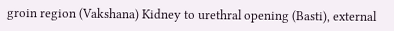groin region (Vakshana) Kidney to urethral opening (Basti), external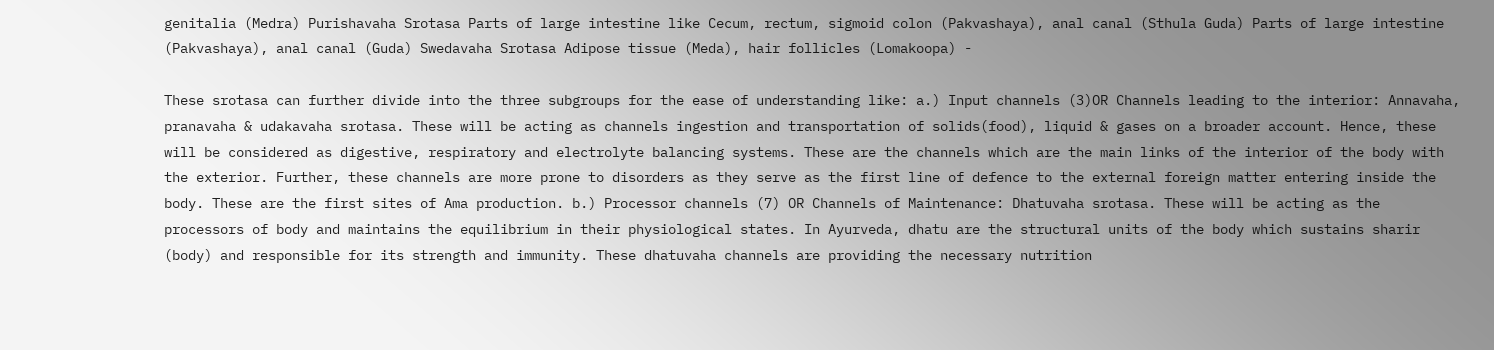genitalia (Medra) Purishavaha Srotasa Parts of large intestine like Cecum, rectum, sigmoid colon (Pakvashaya), anal canal (Sthula Guda) Parts of large intestine (Pakvashaya), anal canal (Guda) Swedavaha Srotasa Adipose tissue (Meda), hair follicles (Lomakoopa) -

These srotasa can further divide into the three subgroups for the ease of understanding like: a.) Input channels (3)OR Channels leading to the interior: Annavaha, pranavaha & udakavaha srotasa. These will be acting as channels ingestion and transportation of solids(food), liquid & gases on a broader account. Hence, these will be considered as digestive, respiratory and electrolyte balancing systems. These are the channels which are the main links of the interior of the body with the exterior. Further, these channels are more prone to disorders as they serve as the first line of defence to the external foreign matter entering inside the body. These are the first sites of Ama production. b.) Processor channels (7) OR Channels of Maintenance: Dhatuvaha srotasa. These will be acting as the processors of body and maintains the equilibrium in their physiological states. In Ayurveda, dhatu are the structural units of the body which sustains sharir (body) and responsible for its strength and immunity. These dhatuvaha channels are providing the necessary nutrition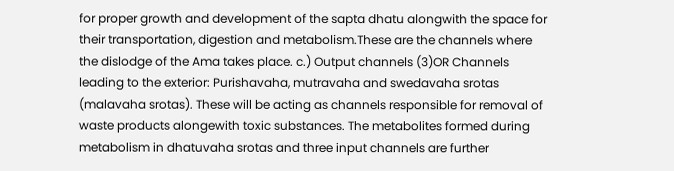for proper growth and development of the sapta dhatu alongwith the space for their transportation, digestion and metabolism.These are the channels where the dislodge of the Ama takes place. c.) Output channels (3)OR Channels leading to the exterior: Purishavaha, mutravaha and swedavaha srotas (malavaha srotas). These will be acting as channels responsible for removal of waste products alongewith toxic substances. The metabolites formed during metabolism in dhatuvaha srotas and three input channels are further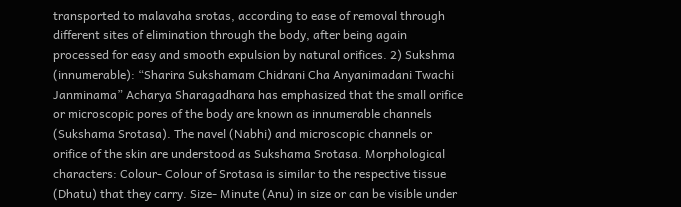transported to malavaha srotas, according to ease of removal through different sites of elimination through the body, after being again processed for easy and smooth expulsion by natural orifices. 2) Sukshma (innumerable): “Sharira Sukshamam Chidrani Cha Anyanimadani Twachi Janminama” Acharya Sharagadhara has emphasized that the small orifice or microscopic pores of the body are known as innumerable channels (Sukshama Srotasa). The navel (Nabhi) and microscopic channels or orifice of the skin are understood as Sukshama Srotasa. Morphological characters: Colour- Colour of Srotasa is similar to the respective tissue (Dhatu) that they carry. Size- Minute (Anu) in size or can be visible under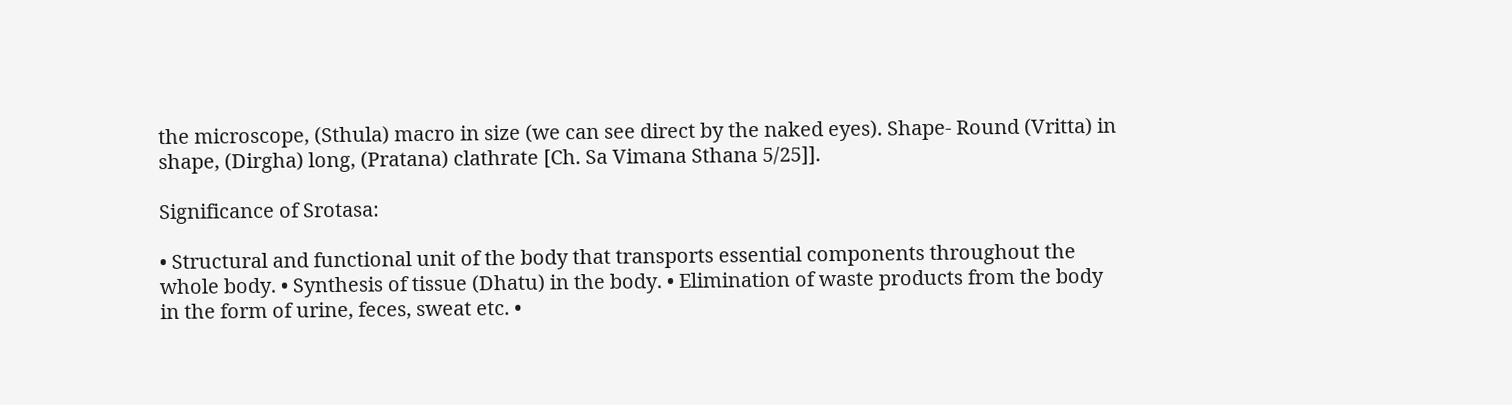the microscope, (Sthula) macro in size (we can see direct by the naked eyes). Shape- Round (Vritta) in shape, (Dirgha) long, (Pratana) clathrate [Ch. Sa Vimana Sthana 5/25]].

Significance of Srotasa:

• Structural and functional unit of the body that transports essential components throughout the whole body. • Synthesis of tissue (Dhatu) in the body. • Elimination of waste products from the body in the form of urine, feces, sweat etc. •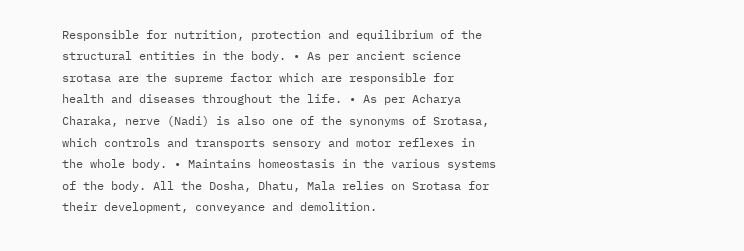Responsible for nutrition, protection and equilibrium of the structural entities in the body. • As per ancient science srotasa are the supreme factor which are responsible for health and diseases throughout the life. • As per Acharya Charaka, nerve (Nadi) is also one of the synonyms of Srotasa, which controls and transports sensory and motor reflexes in the whole body. • Maintains homeostasis in the various systems of the body. All the Dosha, Dhatu, Mala relies on Srotasa for their development, conveyance and demolition.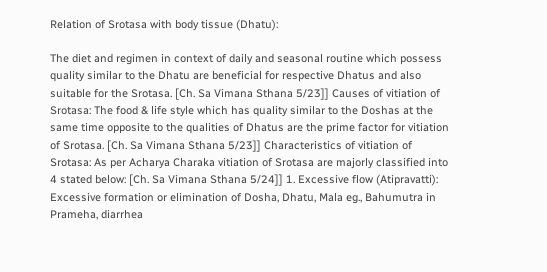Relation of Srotasa with body tissue (Dhatu):

The diet and regimen in context of daily and seasonal routine which possess quality similar to the Dhatu are beneficial for respective Dhatus and also suitable for the Srotasa. [Ch. Sa Vimana Sthana 5/23]] Causes of vitiation of Srotasa: The food & life style which has quality similar to the Doshas at the same time opposite to the qualities of Dhatus are the prime factor for vitiation of Srotasa. [Ch. Sa Vimana Sthana 5/23]] Characteristics of vitiation of Srotasa: As per Acharya Charaka vitiation of Srotasa are majorly classified into 4 stated below: [Ch. Sa Vimana Sthana 5/24]] 1. Excessive flow (Atipravatti): Excessive formation or elimination of Dosha, Dhatu, Mala eg., Bahumutra in Prameha, diarrhea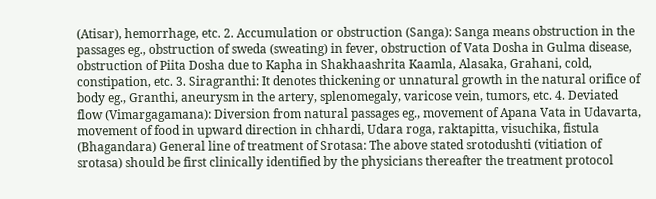(Atisar), hemorrhage, etc. 2. Accumulation or obstruction (Sanga): Sanga means obstruction in the passages eg., obstruction of sweda (sweating) in fever, obstruction of Vata Dosha in Gulma disease, obstruction of Piita Dosha due to Kapha in Shakhaashrita Kaamla, Alasaka, Grahani, cold, constipation, etc. 3. Siragranthi: It denotes thickening or unnatural growth in the natural orifice of body eg., Granthi, aneurysm in the artery, splenomegaly, varicose vein, tumors, etc. 4. Deviated flow (Vimargagamana): Diversion from natural passages eg., movement of Apana Vata in Udavarta, movement of food in upward direction in chhardi, Udara roga, raktapitta, visuchika, fistula (Bhagandara) General line of treatment of Srotasa: The above stated srotodushti (vitiation of srotasa) should be first clinically identified by the physicians thereafter the treatment protocol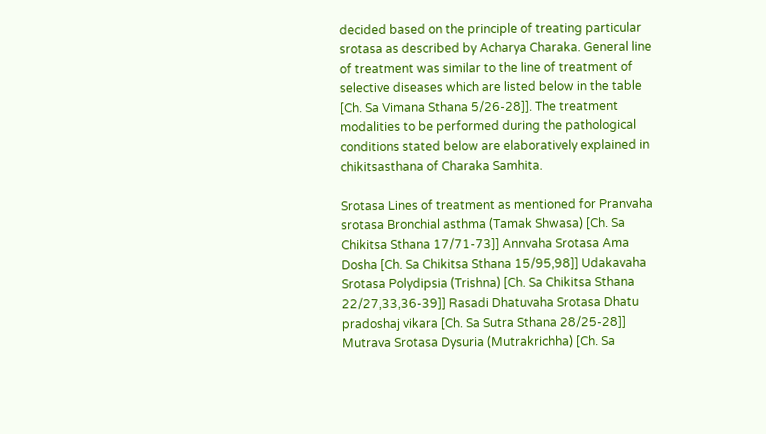decided based on the principle of treating particular srotasa as described by Acharya Charaka. General line of treatment was similar to the line of treatment of selective diseases which are listed below in the table [Ch. Sa Vimana Sthana 5/26-28]]. The treatment modalities to be performed during the pathological conditions stated below are elaboratively explained in chikitsasthana of Charaka Samhita.

Srotasa Lines of treatment as mentioned for Pranvaha srotasa Bronchial asthma (Tamak Shwasa) [Ch. Sa Chikitsa Sthana 17/71-73]] Annvaha Srotasa Ama Dosha [Ch. Sa Chikitsa Sthana 15/95,98]] Udakavaha Srotasa Polydipsia (Trishna) [Ch. Sa Chikitsa Sthana 22/27,33,36-39]] Rasadi Dhatuvaha Srotasa Dhatu pradoshaj vikara [Ch. Sa Sutra Sthana 28/25-28]] Mutrava Srotasa Dysuria (Mutrakrichha) [Ch. Sa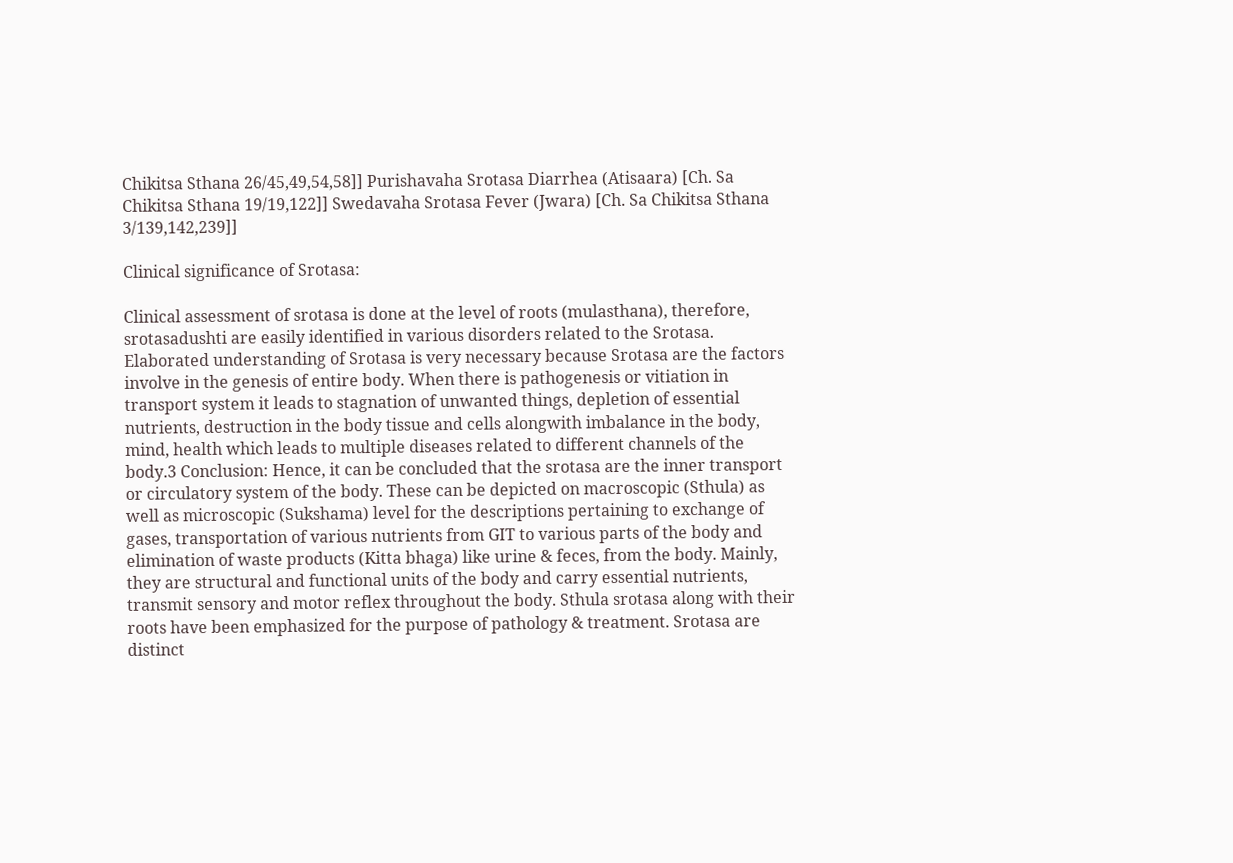Chikitsa Sthana 26/45,49,54,58]] Purishavaha Srotasa Diarrhea (Atisaara) [Ch. Sa Chikitsa Sthana 19/19,122]] Swedavaha Srotasa Fever (Jwara) [Ch. Sa Chikitsa Sthana 3/139,142,239]]

Clinical significance of Srotasa:

Clinical assessment of srotasa is done at the level of roots (mulasthana), therefore, srotasadushti are easily identified in various disorders related to the Srotasa. Elaborated understanding of Srotasa is very necessary because Srotasa are the factors involve in the genesis of entire body. When there is pathogenesis or vitiation in transport system it leads to stagnation of unwanted things, depletion of essential nutrients, destruction in the body tissue and cells alongwith imbalance in the body, mind, health which leads to multiple diseases related to different channels of the body.3 Conclusion: Hence, it can be concluded that the srotasa are the inner transport or circulatory system of the body. These can be depicted on macroscopic (Sthula) as well as microscopic (Sukshama) level for the descriptions pertaining to exchange of gases, transportation of various nutrients from GIT to various parts of the body and elimination of waste products (Kitta bhaga) like urine & feces, from the body. Mainly, they are structural and functional units of the body and carry essential nutrients, transmit sensory and motor reflex throughout the body. Sthula srotasa along with their roots have been emphasized for the purpose of pathology & treatment. Srotasa are distinct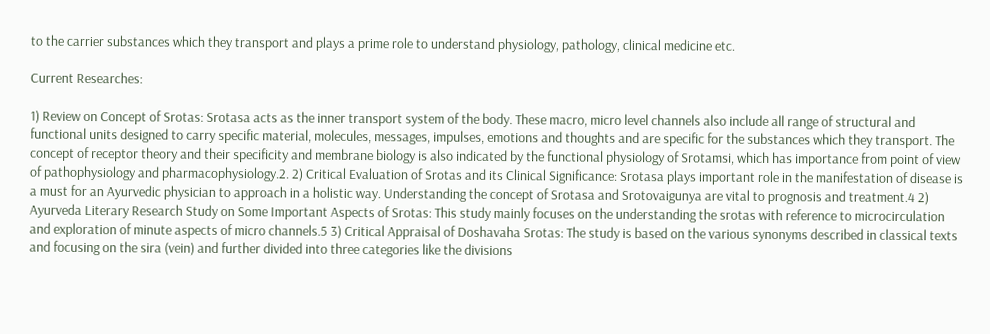to the carrier substances which they transport and plays a prime role to understand physiology, pathology, clinical medicine etc.

Current Researches:

1) Review on Concept of Srotas: Srotasa acts as the inner transport system of the body. These macro, micro level channels also include all range of structural and functional units designed to carry specific material, molecules, messages, impulses, emotions and thoughts and are specific for the substances which they transport. The concept of receptor theory and their specificity and membrane biology is also indicated by the functional physiology of Srotamsi, which has importance from point of view of pathophysiology and pharmacophysiology.2. 2) Critical Evaluation of Srotas and its Clinical Significance: Srotasa plays important role in the manifestation of disease is a must for an Ayurvedic physician to approach in a holistic way. Understanding the concept of Srotasa and Srotovaigunya are vital to prognosis and treatment.4 2) Ayurveda Literary Research Study on Some Important Aspects of Srotas: This study mainly focuses on the understanding the srotas with reference to microcirculation and exploration of minute aspects of micro channels.5 3) Critical Appraisal of Doshavaha Srotas: The study is based on the various synonyms described in classical texts and focusing on the sira (vein) and further divided into three categories like the divisions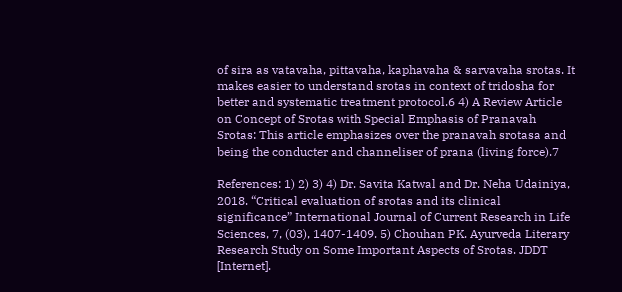of sira as vatavaha, pittavaha, kaphavaha & sarvavaha srotas. It makes easier to understand srotas in context of tridosha for better and systematic treatment protocol.6 4) A Review Article on Concept of Srotas with Special Emphasis of Pranavah Srotas: This article emphasizes over the pranavah srotasa and being the conducter and channeliser of prana (living force).7

References: 1) 2) 3) 4) Dr. Savita Katwal and Dr. Neha Udainiya, 2018. “Critical evaluation of srotas and its clinical significance” International Journal of Current Research in Life Sciences, 7, (03), 1407-1409. 5) Chouhan PK. Ayurveda Literary Research Study on Some Important Aspects of Srotas. JDDT [Internet].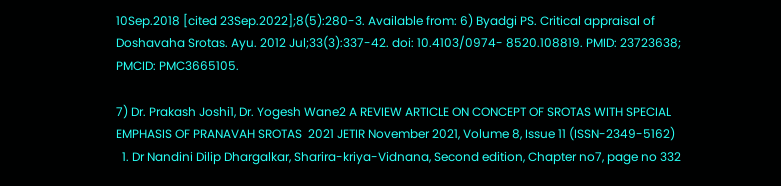10Sep.2018 [cited 23Sep.2022];8(5):280-3. Available from: 6) Byadgi PS. Critical appraisal of Doshavaha Srotas. Ayu. 2012 Jul;33(3):337-42. doi: 10.4103/0974- 8520.108819. PMID: 23723638; PMCID: PMC3665105.

7) Dr. Prakash Joshi1, Dr. Yogesh Wane2 A REVIEW ARTICLE ON CONCEPT OF SROTAS WITH SPECIAL EMPHASIS OF PRANAVAH SROTAS  2021 JETIR November 2021, Volume 8, Issue 11 (ISSN-2349-5162)
  1. Dr Nandini Dilip Dhargalkar, Sharira-kriya-Vidnana, Second edition, Chapter no7, page no 332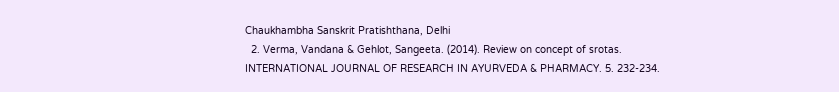Chaukhambha Sanskrit Pratishthana, Delhi
  2. Verma, Vandana & Gehlot, Sangeeta. (2014). Review on concept of srotas. INTERNATIONAL JOURNAL OF RESEARCH IN AYURVEDA & PHARMACY. 5. 232-234.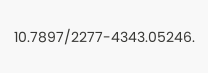10.7897/2277-4343.05246.